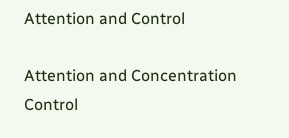Attention and Control

Attention and Concentration Control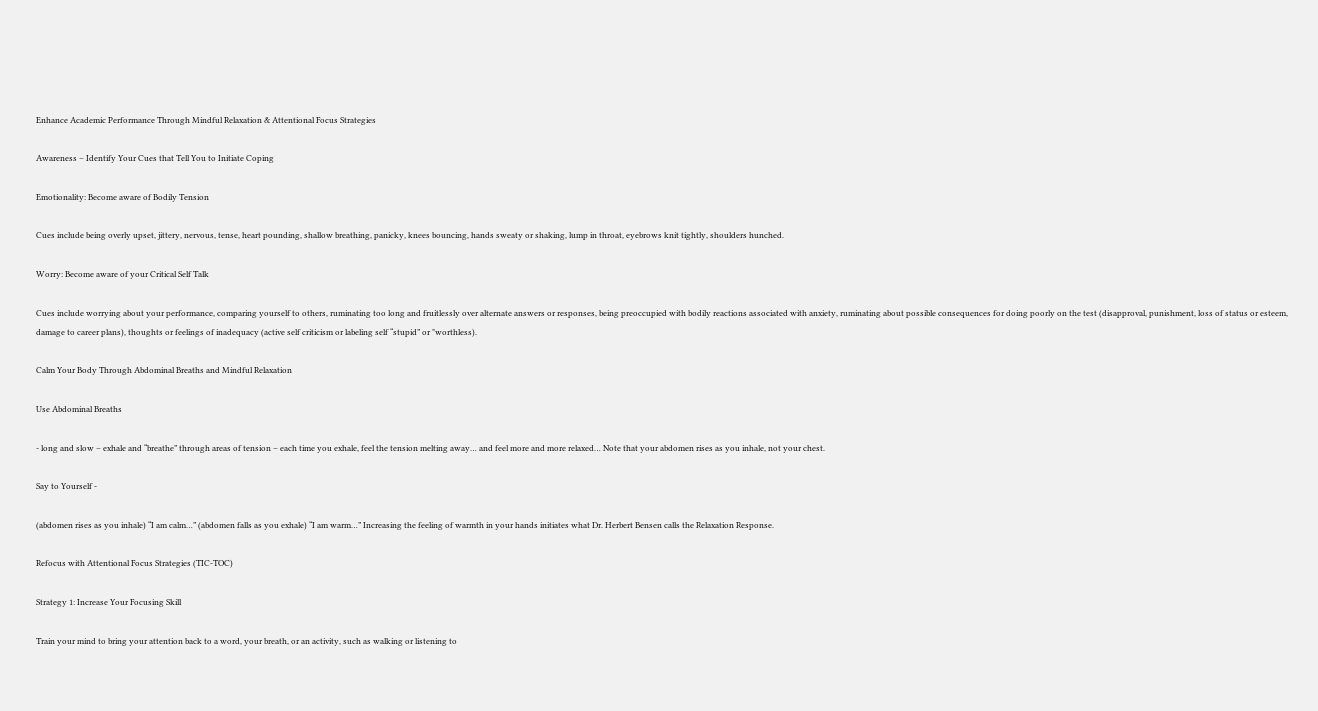Enhance Academic Performance Through Mindful Relaxation & Attentional Focus Strategies

Awareness – Identify Your Cues that Tell You to Initiate Coping

Emotionality: Become aware of Bodily Tension

Cues include being overly upset, jittery, nervous, tense, heart pounding, shallow breathing, panicky, knees bouncing, hands sweaty or shaking, lump in throat, eyebrows knit tightly, shoulders hunched.

Worry: Become aware of your Critical Self Talk

Cues include worrying about your performance, comparing yourself to others, ruminating too long and fruitlessly over alternate answers or responses, being preoccupied with bodily reactions associated with anxiety, ruminating about possible consequences for doing poorly on the test (disapproval, punishment, loss of status or esteem, damage to career plans), thoughts or feelings of inadequacy (active self criticism or labeling self “stupid” or "worthless).

Calm Your Body Through Abdominal Breaths and Mindful Relaxation

Use Abdominal Breaths

- long and slow – exhale and “breathe” through areas of tension – each time you exhale, feel the tension melting away… and feel more and more relaxed… Note that your abdomen rises as you inhale, not your chest.

Say to Yourself -

(abdomen rises as you inhale) “I am calm…” (abdomen falls as you exhale) “I am warm…” Increasing the feeling of warmth in your hands initiates what Dr. Herbert Bensen calls the Relaxation Response.

Refocus with Attentional Focus Strategies (TIC-TOC)

Strategy 1: Increase Your Focusing Skill

Train your mind to bring your attention back to a word, your breath, or an activity, such as walking or listening to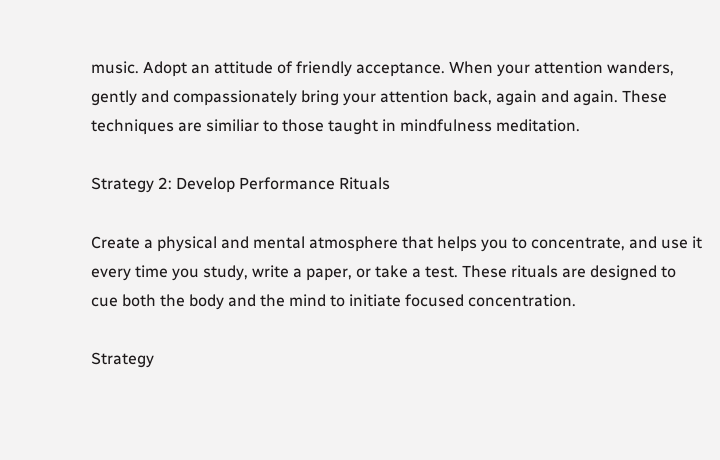music. Adopt an attitude of friendly acceptance. When your attention wanders, gently and compassionately bring your attention back, again and again. These techniques are similiar to those taught in mindfulness meditation.

Strategy 2: Develop Performance Rituals

Create a physical and mental atmosphere that helps you to concentrate, and use it every time you study, write a paper, or take a test. These rituals are designed to cue both the body and the mind to initiate focused concentration.

Strategy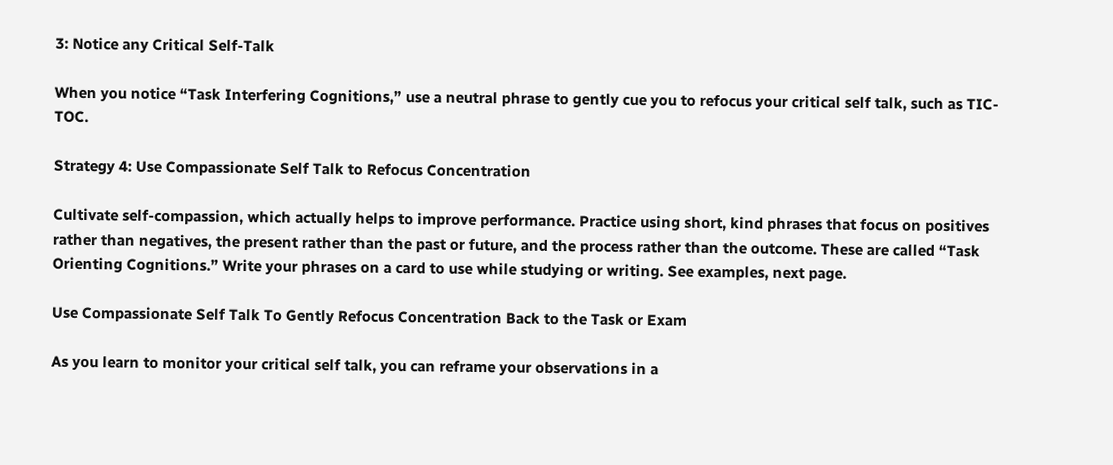3: Notice any Critical Self-Talk

When you notice “Task Interfering Cognitions,” use a neutral phrase to gently cue you to refocus your critical self talk, such as TIC-TOC.

Strategy 4: Use Compassionate Self Talk to Refocus Concentration

Cultivate self-compassion, which actually helps to improve performance. Practice using short, kind phrases that focus on positives rather than negatives, the present rather than the past or future, and the process rather than the outcome. These are called “Task Orienting Cognitions.” Write your phrases on a card to use while studying or writing. See examples, next page.

Use Compassionate Self Talk To Gently Refocus Concentration Back to the Task or Exam

As you learn to monitor your critical self talk, you can reframe your observations in a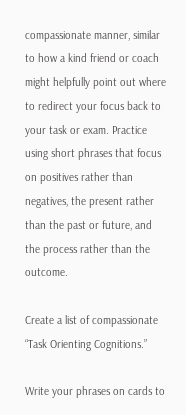compassionate manner, similar to how a kind friend or coach might helpfully point out where to redirect your focus back to your task or exam. Practice using short phrases that focus on positives rather than negatives, the present rather than the past or future, and the process rather than the outcome.

Create a list of compassionate “Task Orienting Cognitions.”

Write your phrases on cards to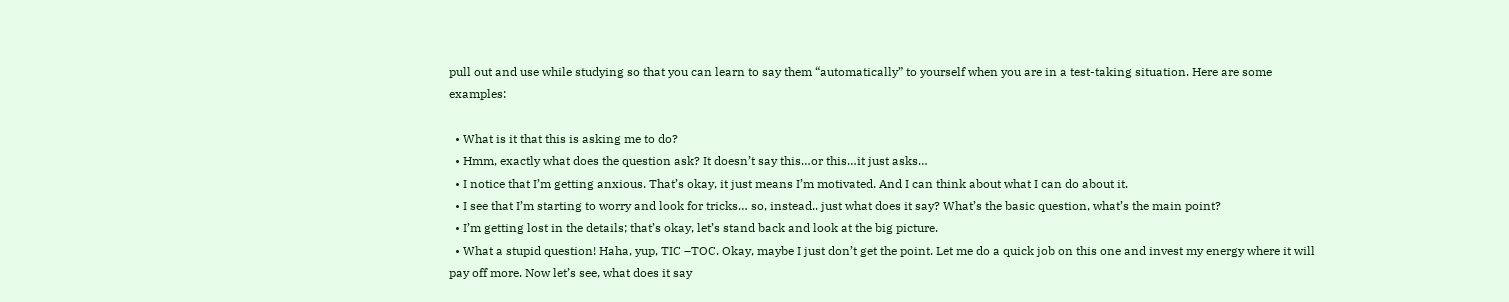pull out and use while studying so that you can learn to say them “automatically” to yourself when you are in a test-taking situation. Here are some examples:

  • What is it that this is asking me to do?
  • Hmm, exactly what does the question ask? It doesn’t say this…or this…it just asks…
  • I notice that I’m getting anxious. That’s okay, it just means I’m motivated. And I can think about what I can do about it.
  • I see that I’m starting to worry and look for tricks… so, instead.. just what does it say? What’s the basic question, what’s the main point?
  • I’m getting lost in the details; that’s okay, let’s stand back and look at the big picture.
  • What a stupid question! Haha, yup, TIC –TOC. Okay, maybe I just don’t get the point. Let me do a quick job on this one and invest my energy where it will pay off more. Now let’s see, what does it say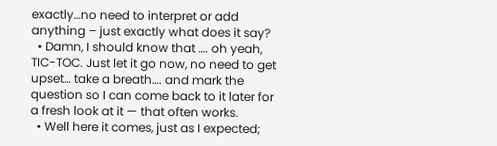exactly…no need to interpret or add anything – just exactly what does it say?
  • Damn, I should know that …. oh yeah, TIC-TOC. Just let it go now, no need to get upset… take a breath…. and mark the question so I can come back to it later for a fresh look at it — that often works.
  • Well here it comes, just as I expected;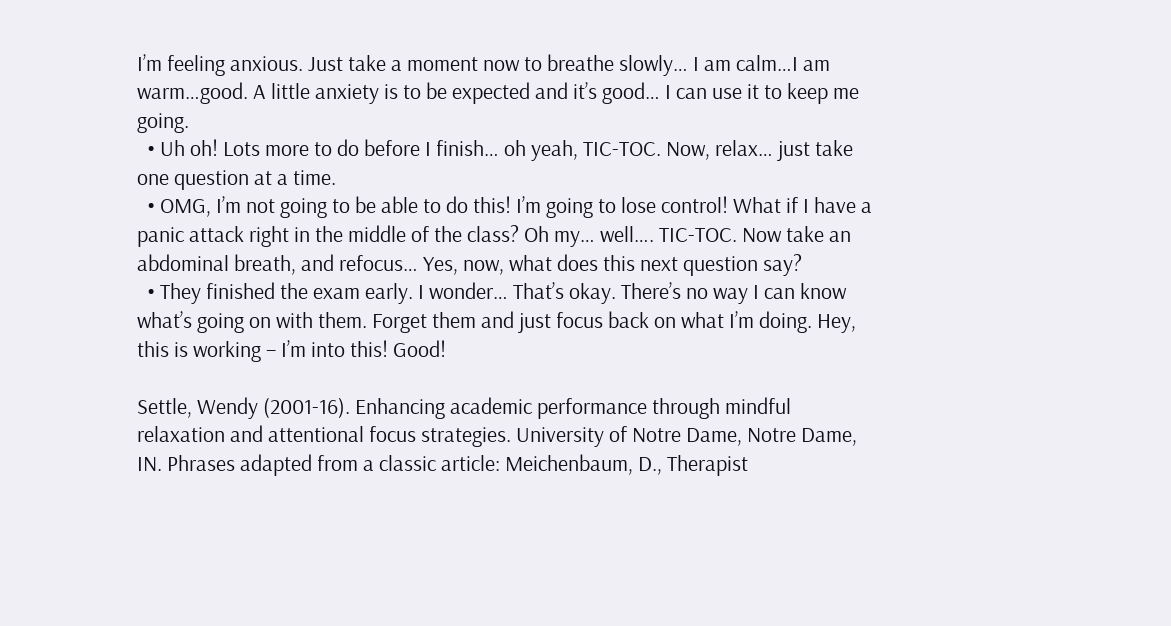I’m feeling anxious. Just take a moment now to breathe slowly… I am calm…I am warm…good. A little anxiety is to be expected and it’s good… I can use it to keep me going.
  • Uh oh! Lots more to do before I finish… oh yeah, TIC-TOC. Now, relax… just take one question at a time.
  • OMG, I’m not going to be able to do this! I’m going to lose control! What if I have a panic attack right in the middle of the class? Oh my… well…. TIC-TOC. Now take an abdominal breath, and refocus… Yes, now, what does this next question say?
  • They finished the exam early. I wonder… That’s okay. There’s no way I can know what’s going on with them. Forget them and just focus back on what I’m doing. Hey, this is working – I’m into this! Good!

Settle, Wendy (2001-16). Enhancing academic performance through mindful relaxation and attentional focus strategies. University of Notre Dame, Notre Dame, IN. Phrases adapted from a classic article: Meichenbaum, D., Therapist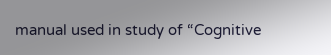manual used in study of “Cognitive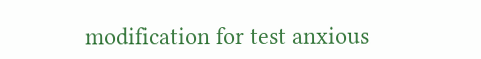modification for test anxious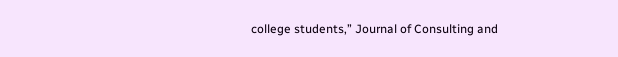college students,” Journal of Consulting and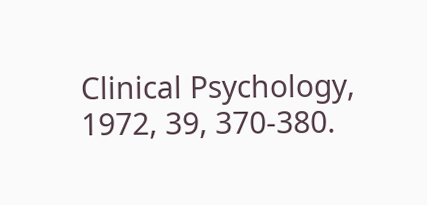Clinical Psychology, 1972, 39, 370-380.